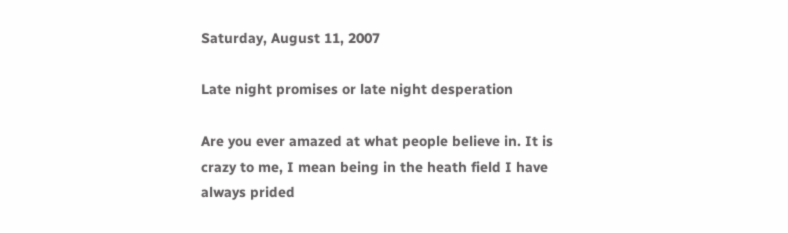Saturday, August 11, 2007

Late night promises or late night desperation

Are you ever amazed at what people believe in. It is crazy to me, I mean being in the heath field I have always prided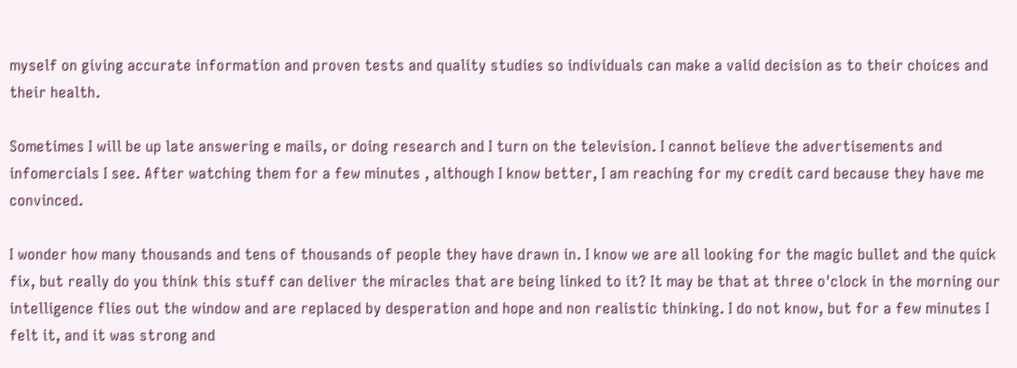myself on giving accurate information and proven tests and quality studies so individuals can make a valid decision as to their choices and their health.

Sometimes I will be up late answering e mails, or doing research and I turn on the television. I cannot believe the advertisements and infomercials I see. After watching them for a few minutes , although I know better, I am reaching for my credit card because they have me convinced.

I wonder how many thousands and tens of thousands of people they have drawn in. I know we are all looking for the magic bullet and the quick fix, but really do you think this stuff can deliver the miracles that are being linked to it? It may be that at three o'clock in the morning our intelligence flies out the window and are replaced by desperation and hope and non realistic thinking. I do not know, but for a few minutes I felt it, and it was strong and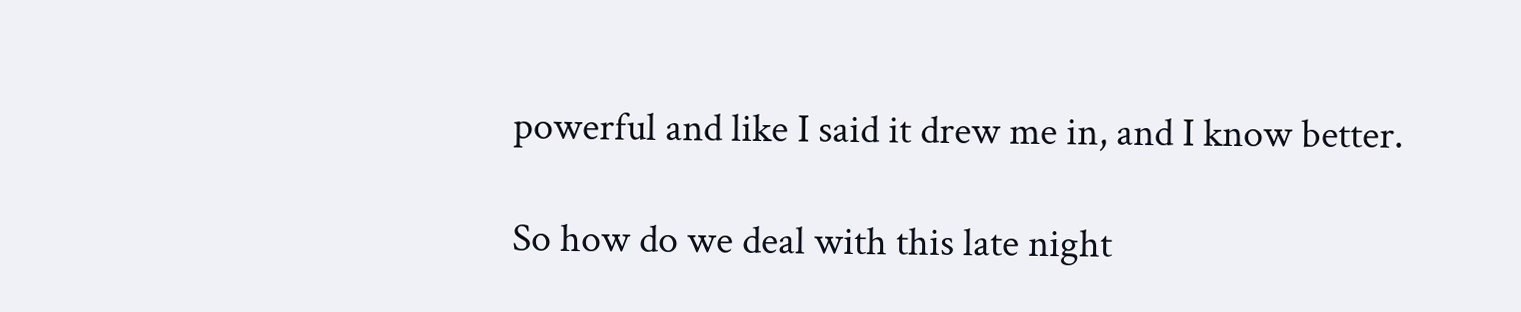powerful and like I said it drew me in, and I know better.

So how do we deal with this late night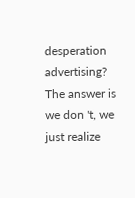desperation advertising? The answer is we don 't, we just realize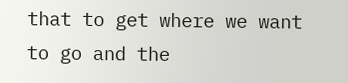that to get where we want to go and the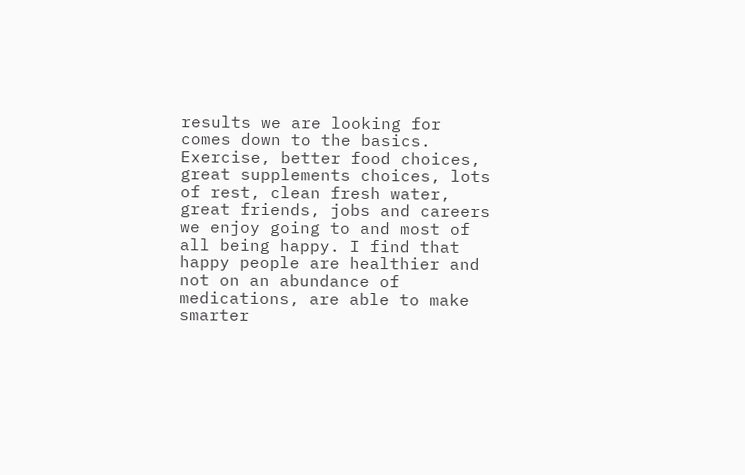results we are looking for comes down to the basics. Exercise, better food choices, great supplements choices, lots of rest, clean fresh water, great friends, jobs and careers we enjoy going to and most of all being happy. I find that happy people are healthier and not on an abundance of medications, are able to make smarter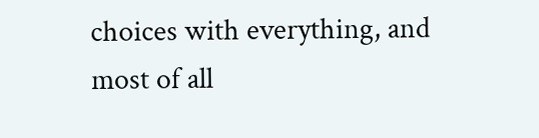choices with everything, and most of all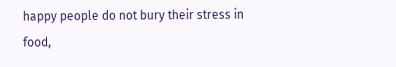happy people do not bury their stress in food,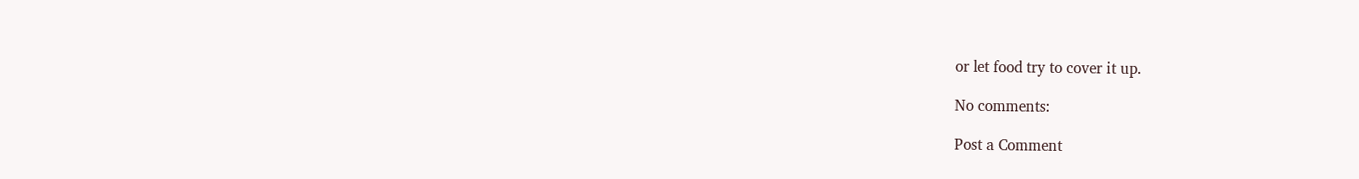or let food try to cover it up.

No comments:

Post a Comment